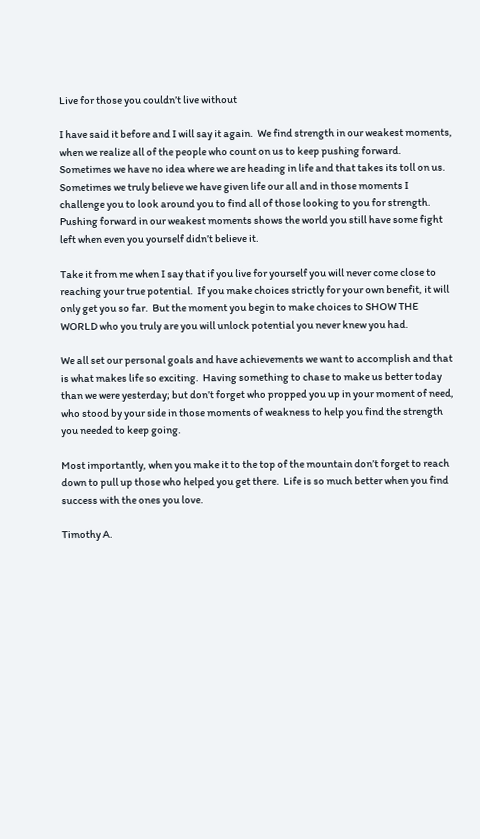Live for those you couldn’t live without

I have said it before and I will say it again.  We find strength in our weakest moments, when we realize all of the people who count on us to keep pushing forward.  Sometimes we have no idea where we are heading in life and that takes its toll on us.  Sometimes we truly believe we have given life our all and in those moments I challenge you to look around you to find all of those looking to you for strength.  Pushing forward in our weakest moments shows the world you still have some fight left when even you yourself didn’t believe it.

Take it from me when I say that if you live for yourself you will never come close to reaching your true potential.  If you make choices strictly for your own benefit, it will only get you so far.  But the moment you begin to make choices to SHOW THE WORLD who you truly are you will unlock potential you never knew you had.

We all set our personal goals and have achievements we want to accomplish and that is what makes life so exciting.  Having something to chase to make us better today than we were yesterday; but don’t forget who propped you up in your moment of need, who stood by your side in those moments of weakness to help you find the strength you needed to keep going.

Most importantly, when you make it to the top of the mountain don’t forget to reach down to pull up those who helped you get there.  Life is so much better when you find success with the ones you love.

Timothy A.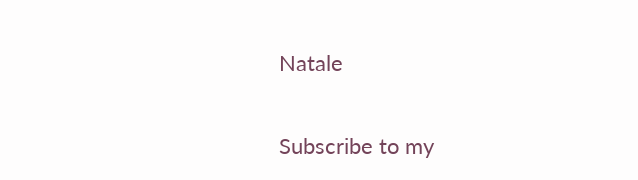Natale

Subscribe to my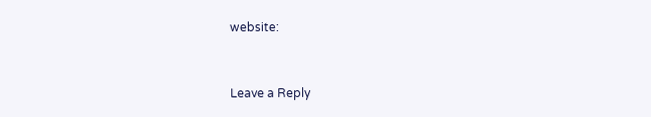website:


Leave a Reply